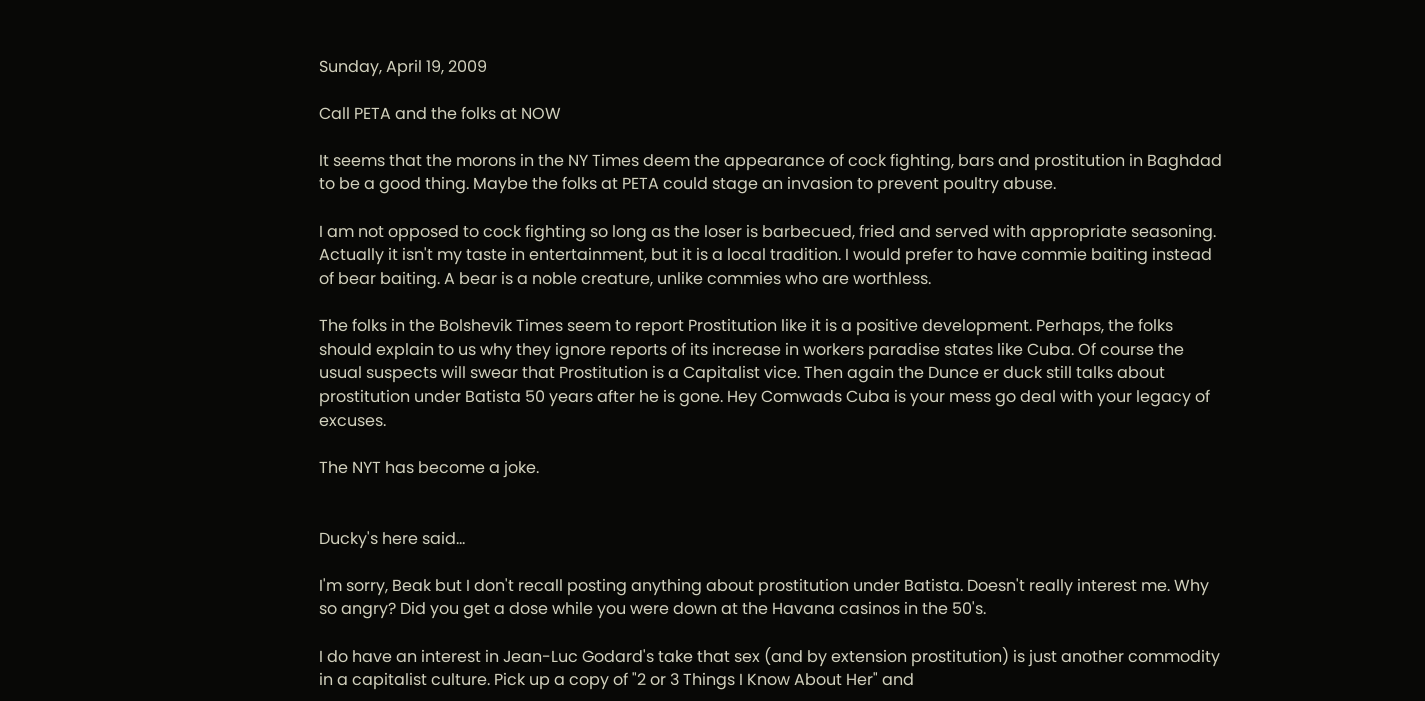Sunday, April 19, 2009

Call PETA and the folks at NOW

It seems that the morons in the NY Times deem the appearance of cock fighting, bars and prostitution in Baghdad to be a good thing. Maybe the folks at PETA could stage an invasion to prevent poultry abuse.

I am not opposed to cock fighting so long as the loser is barbecued, fried and served with appropriate seasoning. Actually it isn't my taste in entertainment, but it is a local tradition. I would prefer to have commie baiting instead of bear baiting. A bear is a noble creature, unlike commies who are worthless.

The folks in the Bolshevik Times seem to report Prostitution like it is a positive development. Perhaps, the folks should explain to us why they ignore reports of its increase in workers paradise states like Cuba. Of course the usual suspects will swear that Prostitution is a Capitalist vice. Then again the Dunce er duck still talks about prostitution under Batista 50 years after he is gone. Hey Comwads Cuba is your mess go deal with your legacy of excuses.

The NYT has become a joke.


Ducky's here said...

I'm sorry, Beak but I don't recall posting anything about prostitution under Batista. Doesn't really interest me. Why so angry? Did you get a dose while you were down at the Havana casinos in the 50's.

I do have an interest in Jean-Luc Godard's take that sex (and by extension prostitution) is just another commodity in a capitalist culture. Pick up a copy of "2 or 3 Things I Know About Her" and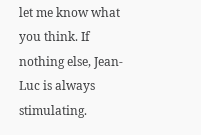let me know what you think. If nothing else, Jean-Luc is always stimulating.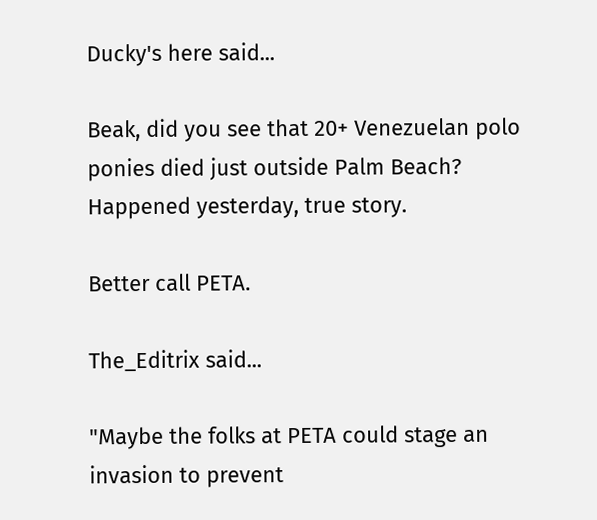Ducky's here said...

Beak, did you see that 20+ Venezuelan polo ponies died just outside Palm Beach? Happened yesterday, true story.

Better call PETA.

The_Editrix said...

"Maybe the folks at PETA could stage an invasion to prevent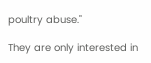poultry abuse."

They are only interested in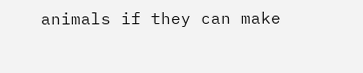animals if they can make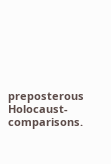preposterous Holocaust-comparisons.